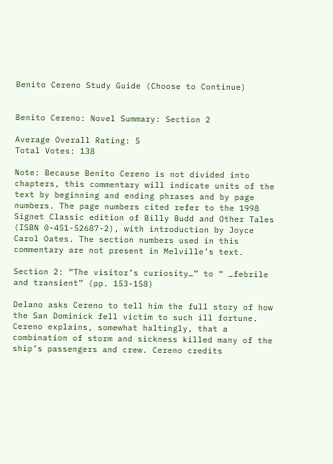Benito Cereno Study Guide (Choose to Continue)


Benito Cereno: Novel Summary: Section 2

Average Overall Rating: 5
Total Votes: 138

Note: Because Benito Cereno is not divided into chapters, this commentary will indicate units of the text by beginning and ending phrases and by page numbers. The page numbers cited refer to the 1998 Signet Classic edition of Billy Budd and Other Tales (ISBN 0-451-52687-2), with introduction by Joyce Carol Oates. The section numbers used in this commentary are not present in Melville’s text.

Section 2: “The visitor’s curiosity…” to “ …febrile and transient” (pp. 153-158)

Delano asks Cereno to tell him the full story of how the San Dominick fell victim to such ill fortune. Cereno explains, somewhat haltingly, that a combination of storm and sickness killed many of the ship’s passengers and crew. Cereno credits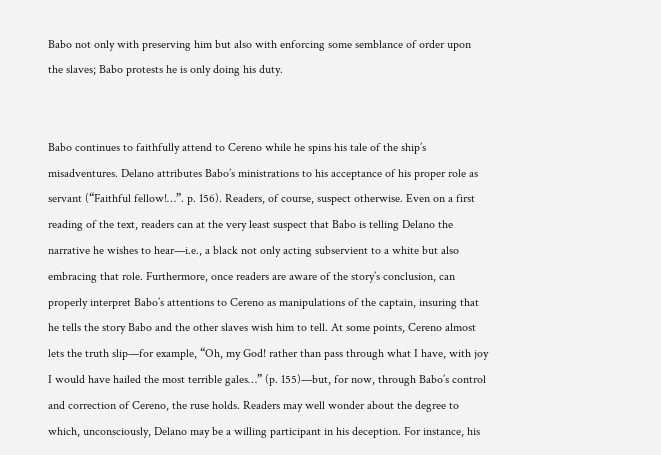Babo not only with preserving him but also with enforcing some semblance of order upon the slaves; Babo protests he is only doing his duty.


Babo continues to faithfully attend to Cereno while he spins his tale of the ship’s misadventures. Delano attributes Babo’s ministrations to his acceptance of his proper role as servant (“Faithful fellow!…”. p. 156). Readers, of course, suspect otherwise. Even on a first reading of the text, readers can at the very least suspect that Babo is telling Delano the narrative he wishes to hear—i.e., a black not only acting subservient to a white but also embracing that role. Furthermore, once readers are aware of the story’s conclusion, can properly interpret Babo’s attentions to Cereno as manipulations of the captain, insuring that he tells the story Babo and the other slaves wish him to tell. At some points, Cereno almost lets the truth slip—for example, “Oh, my God! rather than pass through what I have, with joy I would have hailed the most terrible gales…” (p. 155)—but, for now, through Babo’s control and correction of Cereno, the ruse holds. Readers may well wonder about the degree to which, unconsciously, Delano may be a willing participant in his deception. For instance, his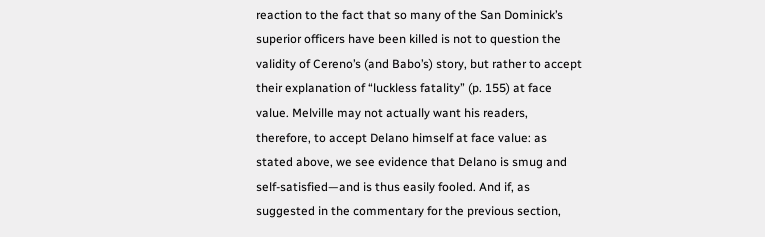reaction to the fact that so many of the San Dominick’s superior officers have been killed is not to question the validity of Cereno’s (and Babo’s) story, but rather to accept their explanation of “luckless fatality” (p. 155) at face value. Melville may not actually want his readers, therefore, to accept Delano himself at face value: as stated above, we see evidence that Delano is smug and self-satisfied—and is thus easily fooled. And if, as suggested in the commentary for the previous section,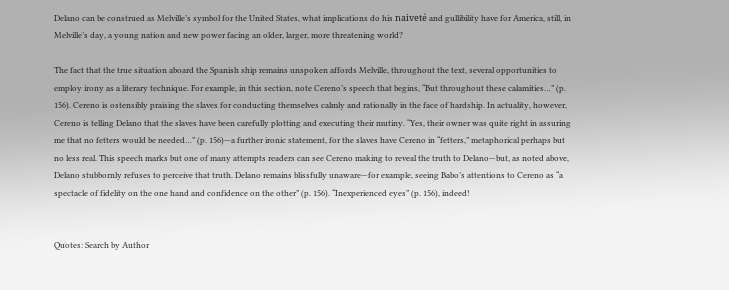Delano can be construed as Melville’s symbol for the United States, what implications do his naiveté and gullibility have for America, still, in Melville’s day, a young nation and new power facing an older, larger, more threatening world?

The fact that the true situation aboard the Spanish ship remains unspoken affords Melville, throughout the text, several opportunities to employ irony as a literary technique. For example, in this section, note Cereno’s speech that begins, “But throughout these calamities…” (p. 156). Cereno is ostensibly praising the slaves for conducting themselves calmly and rationally in the face of hardship. In actuality, however, Cereno is telling Delano that the slaves have been carefully plotting and executing their mutiny. “Yes, their owner was quite right in assuring me that no fetters would be needed…” (p. 156)—a further ironic statement, for the slaves have Cereno in “fetters,” metaphorical perhaps but no less real. This speech marks but one of many attempts readers can see Cereno making to reveal the truth to Delano—but, as noted above, Delano stubbornly refuses to perceive that truth. Delano remains blissfully unaware—for example, seeing Babo’s attentions to Cereno as “a spectacle of fidelity on the one hand and confidence on the other” (p. 156). “Inexperienced eyes” (p. 156), indeed!


Quotes: Search by Author